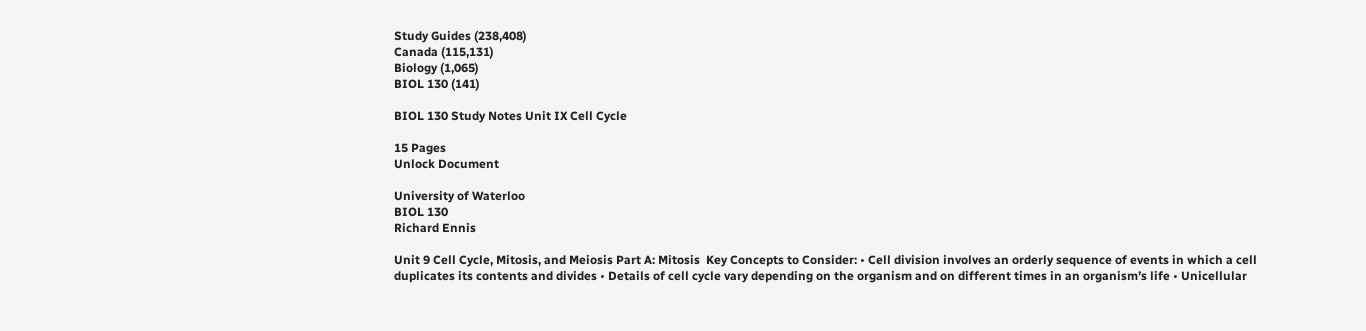Study Guides (238,408)
Canada (115,131)
Biology (1,065)
BIOL 130 (141)

BIOL 130 Study Notes Unit IX Cell Cycle

15 Pages
Unlock Document

University of Waterloo
BIOL 130
Richard Ennis

Unit 9 Cell Cycle, Mitosis, and Meiosis Part A: Mitosis  Key Concepts to Consider: • Cell division involves an orderly sequence of events in which a cell duplicates its contents and divides • Details of cell cycle vary depending on the organism and on different times in an organism’s life • Unicellular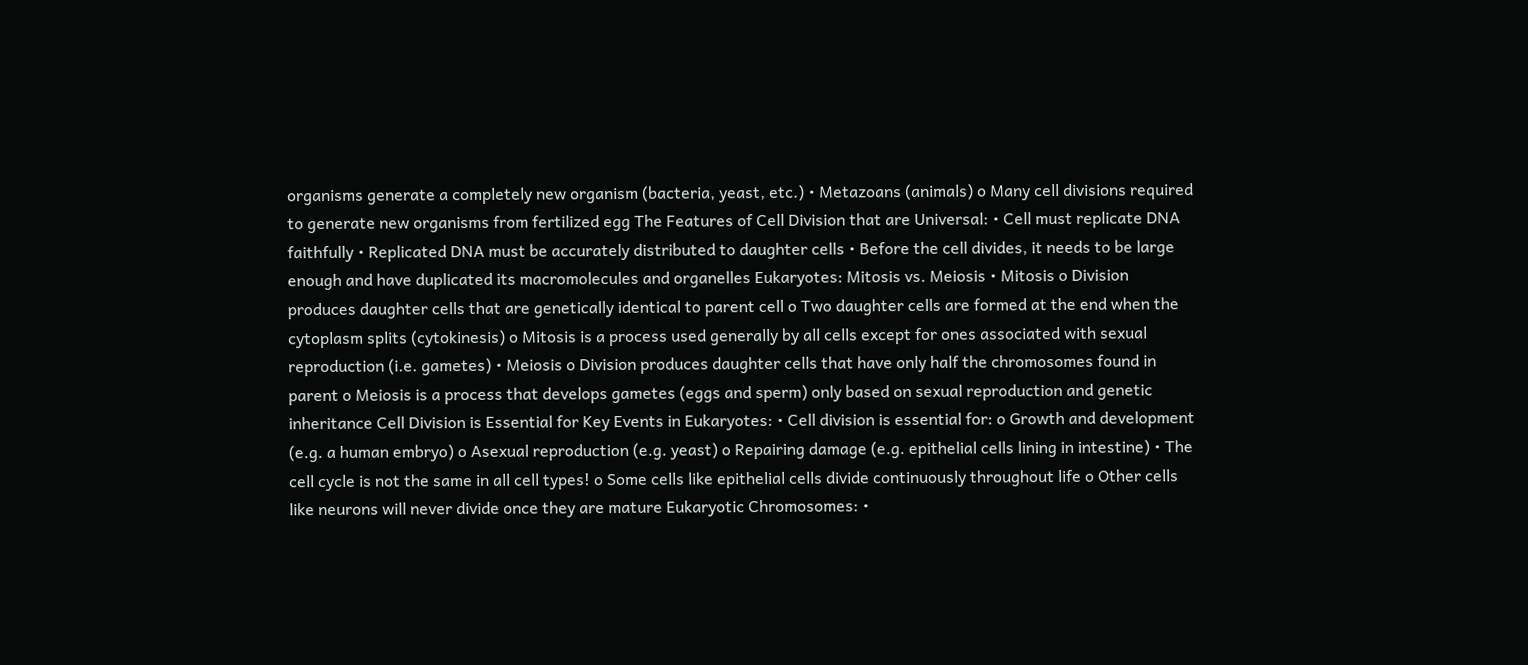organisms generate a completely new organism (bacteria, yeast, etc.) • Metazoans (animals) o Many cell divisions required to generate new organisms from fertilized egg The Features of Cell Division that are Universal: • Cell must replicate DNA faithfully • Replicated DNA must be accurately distributed to daughter cells • Before the cell divides, it needs to be large enough and have duplicated its macromolecules and organelles Eukaryotes: Mitosis vs. Meiosis • Mitosis o Division produces daughter cells that are genetically identical to parent cell o Two daughter cells are formed at the end when the cytoplasm splits (cytokinesis) o Mitosis is a process used generally by all cells except for ones associated with sexual reproduction (i.e. gametes) • Meiosis o Division produces daughter cells that have only half the chromosomes found in parent o Meiosis is a process that develops gametes (eggs and sperm) only based on sexual reproduction and genetic inheritance Cell Division is Essential for Key Events in Eukaryotes: • Cell division is essential for: o Growth and development (e.g. a human embryo) o Asexual reproduction (e.g. yeast) o Repairing damage (e.g. epithelial cells lining in intestine) • The cell cycle is not the same in all cell types! o Some cells like epithelial cells divide continuously throughout life o Other cells like neurons will never divide once they are mature Eukaryotic Chromosomes: •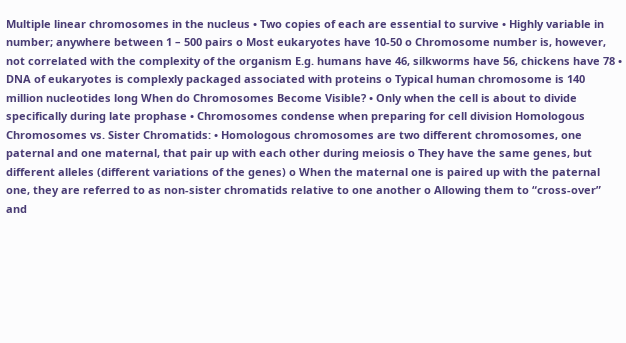Multiple linear chromosomes in the nucleus • Two copies of each are essential to survive • Highly variable in number; anywhere between 1 – 500 pairs o Most eukaryotes have 10-50 o Chromosome number is, however, not correlated with the complexity of the organism E.g. humans have 46, silkworms have 56, chickens have 78 • DNA of eukaryotes is complexly packaged associated with proteins o Typical human chromosome is 140 million nucleotides long When do Chromosomes Become Visible? • Only when the cell is about to divide specifically during late prophase • Chromosomes condense when preparing for cell division Homologous Chromosomes vs. Sister Chromatids: • Homologous chromosomes are two different chromosomes, one paternal and one maternal, that pair up with each other during meiosis o They have the same genes, but different alleles (different variations of the genes) o When the maternal one is paired up with the paternal one, they are referred to as non-sister chromatids relative to one another o Allowing them to “cross-over” and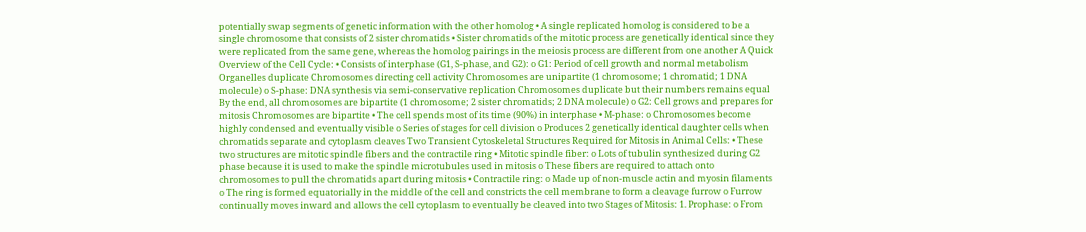potentially swap segments of genetic information with the other homolog • A single replicated homolog is considered to be a single chromosome that consists of 2 sister chromatids • Sister chromatids of the mitotic process are genetically identical since they were replicated from the same gene, whereas the homolog pairings in the meiosis process are different from one another A Quick Overview of the Cell Cycle: • Consists of interphase (G1, S-phase, and G2): o G1: Period of cell growth and normal metabolism Organelles duplicate Chromosomes directing cell activity Chromosomes are unipartite (1 chromosome; 1 chromatid; 1 DNA molecule) o S-phase: DNA synthesis via semi-conservative replication Chromosomes duplicate but their numbers remains equal By the end, all chromosomes are bipartite (1 chromosome; 2 sister chromatids; 2 DNA molecule) o G2: Cell grows and prepares for mitosis Chromosomes are bipartite • The cell spends most of its time (90%) in interphase • M-phase: o Chromosomes become highly condensed and eventually visible o Series of stages for cell division o Produces 2 genetically identical daughter cells when chromatids separate and cytoplasm cleaves Two Transient Cytoskeletal Structures Required for Mitosis in Animal Cells: • These two structures are mitotic spindle fibers and the contractile ring • Mitotic spindle fiber: o Lots of tubulin synthesized during G2 phase because it is used to make the spindle microtubules used in mitosis o These fibers are required to attach onto chromosomes to pull the chromatids apart during mitosis • Contractile ring: o Made up of non-muscle actin and myosin filaments o The ring is formed equatorially in the middle of the cell and constricts the cell membrane to form a cleavage furrow o Furrow continually moves inward and allows the cell cytoplasm to eventually be cleaved into two Stages of Mitosis: 1. Prophase: o From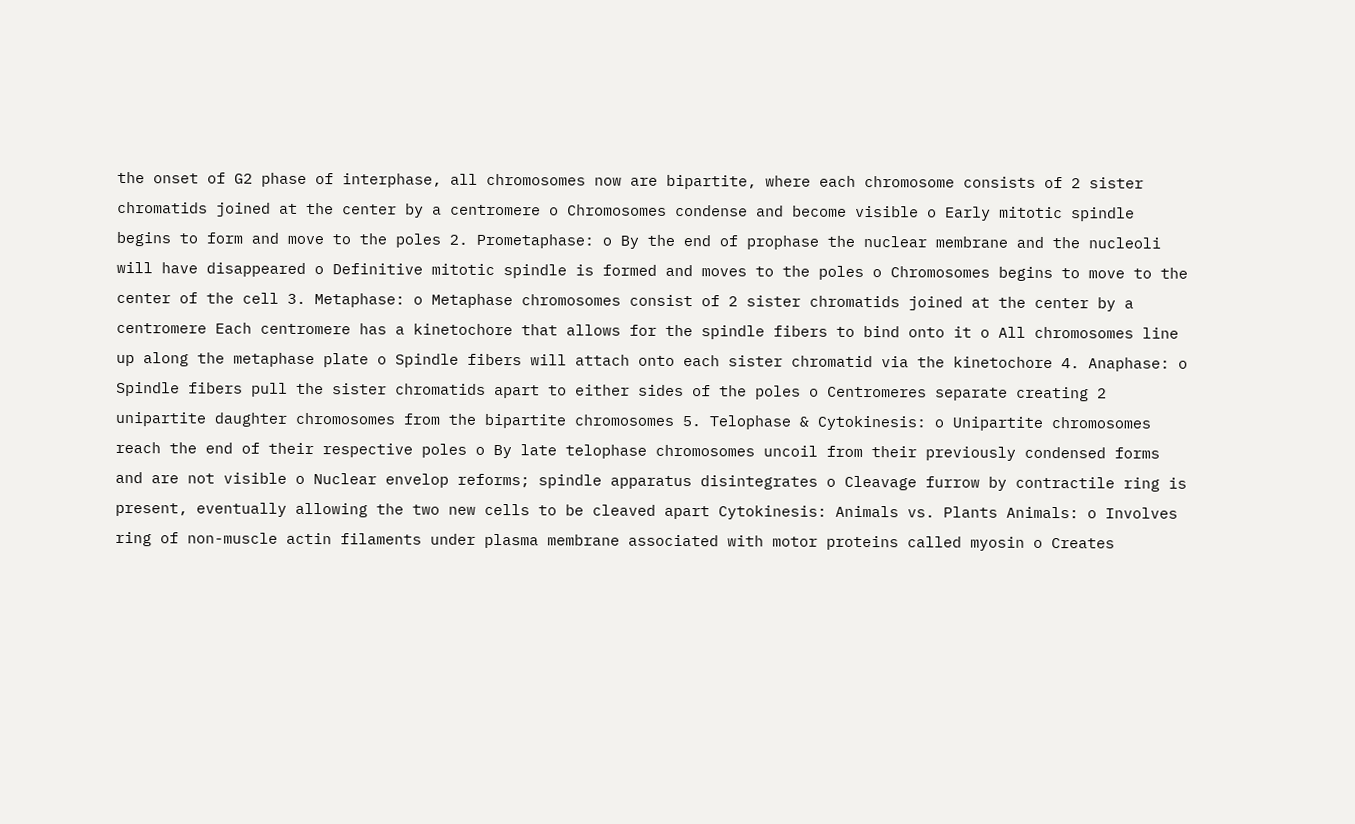the onset of G2 phase of interphase, all chromosomes now are bipartite, where each chromosome consists of 2 sister chromatids joined at the center by a centromere o Chromosomes condense and become visible o Early mitotic spindle begins to form and move to the poles 2. Prometaphase: o By the end of prophase the nuclear membrane and the nucleoli will have disappeared o Definitive mitotic spindle is formed and moves to the poles o Chromosomes begins to move to the center of the cell 3. Metaphase: o Metaphase chromosomes consist of 2 sister chromatids joined at the center by a centromere Each centromere has a kinetochore that allows for the spindle fibers to bind onto it o All chromosomes line up along the metaphase plate o Spindle fibers will attach onto each sister chromatid via the kinetochore 4. Anaphase: o Spindle fibers pull the sister chromatids apart to either sides of the poles o Centromeres separate creating 2 unipartite daughter chromosomes from the bipartite chromosomes 5. Telophase & Cytokinesis: o Unipartite chromosomes reach the end of their respective poles o By late telophase chromosomes uncoil from their previously condensed forms and are not visible o Nuclear envelop reforms; spindle apparatus disintegrates o Cleavage furrow by contractile ring is present, eventually allowing the two new cells to be cleaved apart Cytokinesis: Animals vs. Plants Animals: o Involves ring of non-muscle actin filaments under plasma membrane associated with motor proteins called myosin o Creates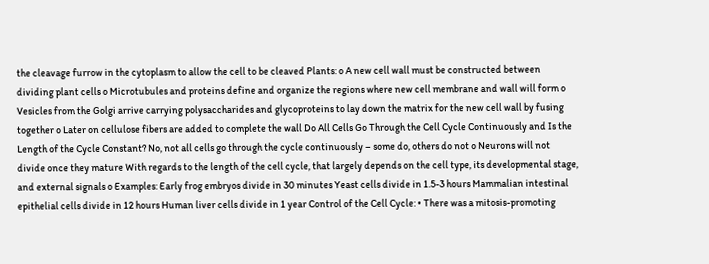the cleavage furrow in the cytoplasm to allow the cell to be cleaved Plants: o A new cell wall must be constructed between dividing plant cells o Microtubules and proteins define and organize the regions where new cell membrane and wall will form o Vesicles from the Golgi arrive carrying polysaccharides and glycoproteins to lay down the matrix for the new cell wall by fusing together o Later on cellulose fibers are added to complete the wall Do All Cells Go Through the Cell Cycle Continuously and Is the Length of the Cycle Constant? No, not all cells go through the cycle continuously – some do, others do not o Neurons will not divide once they mature With regards to the length of the cell cycle, that largely depends on the cell type, its developmental stage, and external signals o Examples: Early frog embryos divide in 30 minutes Yeast cells divide in 1.5-3 hours Mammalian intestinal epithelial cells divide in 12 hours Human liver cells divide in 1 year Control of the Cell Cycle: • There was a mitosis-promoting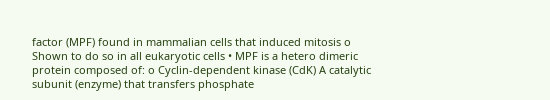factor (MPF) found in mammalian cells that induced mitosis o Shown to do so in all eukaryotic cells • MPF is a hetero dimeric protein composed of: o Cyclin-dependent kinase (CdK) A catalytic subunit (enzyme) that transfers phosphate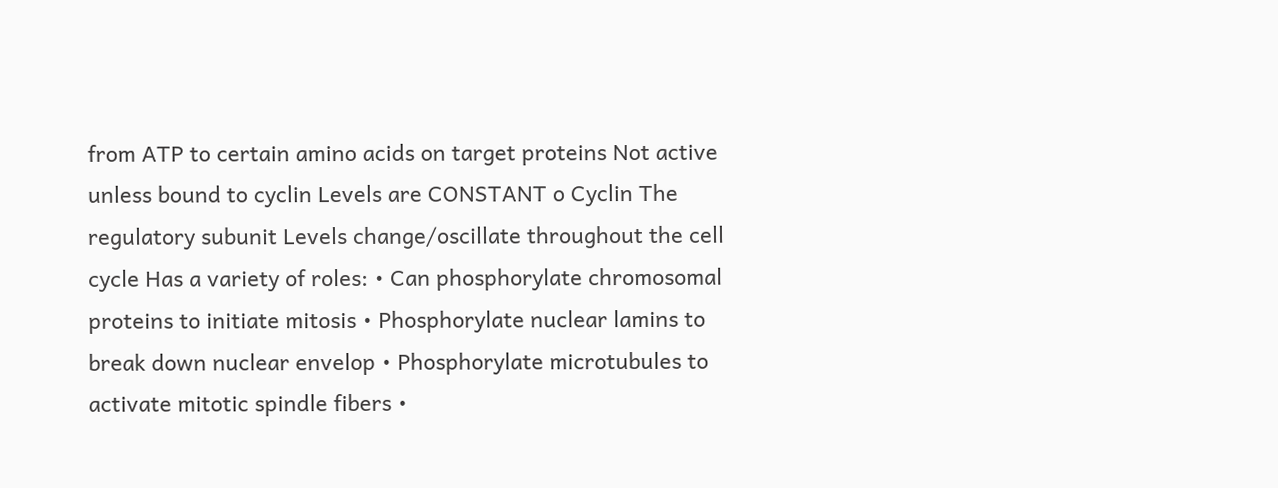from ATP to certain amino acids on target proteins Not active unless bound to cyclin Levels are CONSTANT o Cyclin The regulatory subunit Levels change/oscillate throughout the cell cycle Has a variety of roles: • Can phosphorylate chromosomal proteins to initiate mitosis • Phosphorylate nuclear lamins to break down nuclear envelop • Phosphorylate microtubules to activate mitotic spindle fibers •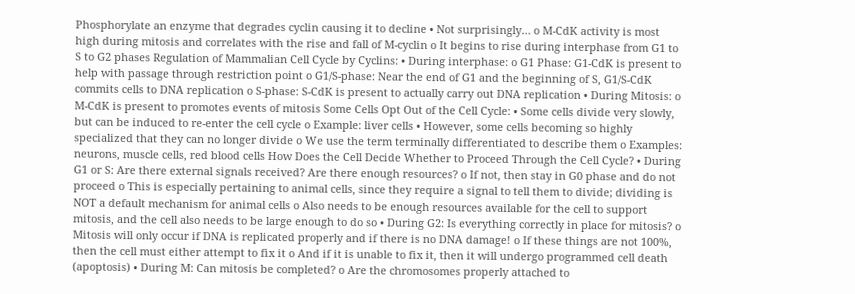Phosphorylate an enzyme that degrades cyclin causing it to decline • Not surprisingly… o M-CdK activity is most high during mitosis and correlates with the rise and fall of M-cyclin o It begins to rise during interphase from G1 to S to G2 phases Regulation of Mammalian Cell Cycle by Cyclins: • During interphase: o G1 Phase: G1-CdK is present to help with passage through restriction point o G1/S-phase: Near the end of G1 and the beginning of S, G1/S-CdK commits cells to DNA replication o S-phase: S-CdK is present to actually carry out DNA replication • During Mitosis: o M-CdK is present to promotes events of mitosis Some Cells Opt Out of the Cell Cycle: • Some cells divide very slowly, but can be induced to re-enter the cell cycle o Example: liver cells • However, some cells becoming so highly specialized that they can no longer divide o We use the term terminally differentiated to describe them o Examples: neurons, muscle cells, red blood cells How Does the Cell Decide Whether to Proceed Through the Cell Cycle? • During G1 or S: Are there external signals received? Are there enough resources? o If not, then stay in G0 phase and do not proceed o This is especially pertaining to animal cells, since they require a signal to tell them to divide; dividing is NOT a default mechanism for animal cells o Also needs to be enough resources available for the cell to support mitosis, and the cell also needs to be large enough to do so • During G2: Is everything correctly in place for mitosis? o Mitosis will only occur if DNA is replicated properly and if there is no DNA damage! o If these things are not 100%, then the cell must either attempt to fix it o And if it is unable to fix it, then it will undergo programmed cell death (apoptosis) • During M: Can mitosis be completed? o Are the chromosomes properly attached to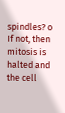spindles? o If not, then mitosis is halted and the cell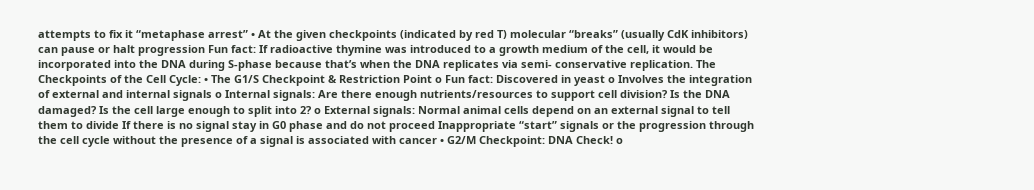attempts to fix it “metaphase arrest” • At the given checkpoints (indicated by red T) molecular “breaks” (usually CdK inhibitors) can pause or halt progression Fun fact: If radioactive thymine was introduced to a growth medium of the cell, it would be incorporated into the DNA during S-phase because that’s when the DNA replicates via semi- conservative replication. The Checkpoints of the Cell Cycle: • The G1/S Checkpoint & Restriction Point o Fun fact: Discovered in yeast o Involves the integration of external and internal signals o Internal signals: Are there enough nutrients/resources to support cell division? Is the DNA damaged? Is the cell large enough to split into 2? o External signals: Normal animal cells depend on an external signal to tell them to divide If there is no signal stay in G0 phase and do not proceed Inappropriate “start” signals or the progression through the cell cycle without the presence of a signal is associated with cancer • G2/M Checkpoint: DNA Check! o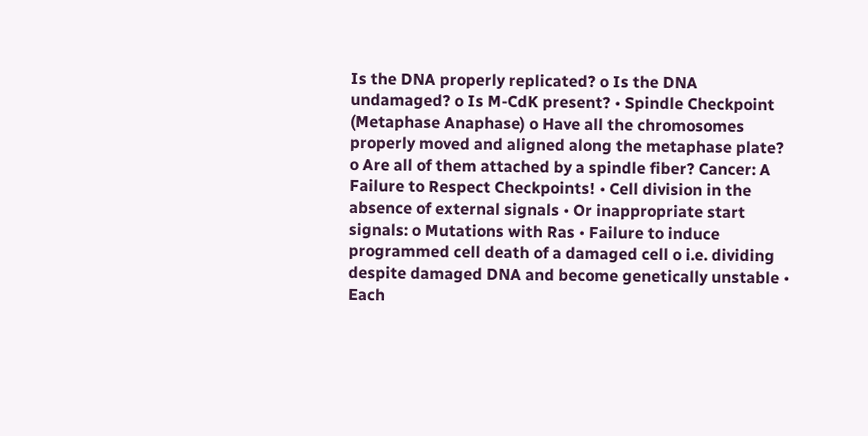Is the DNA properly replicated? o Is the DNA undamaged? o Is M-CdK present? • Spindle Checkpoint (Metaphase Anaphase) o Have all the chromosomes properly moved and aligned along the metaphase plate? o Are all of them attached by a spindle fiber? Cancer: A Failure to Respect Checkpoints! • Cell division in the absence of external signals • Or inappropriate start signals: o Mutations with Ras • Failure to induce programmed cell death of a damaged cell o i.e. dividing despite damaged DNA and become genetically unstable • Each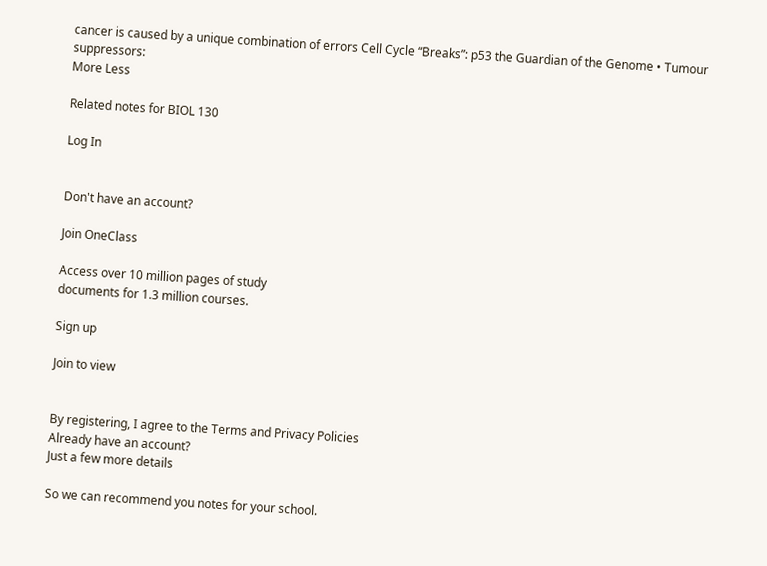cancer is caused by a unique combination of errors Cell Cycle “Breaks”: p53 the Guardian of the Genome • Tumour suppressors:
More Less

Related notes for BIOL 130

Log In


Don't have an account?

Join OneClass

Access over 10 million pages of study
documents for 1.3 million courses.

Sign up

Join to view


By registering, I agree to the Terms and Privacy Policies
Already have an account?
Just a few more details

So we can recommend you notes for your school.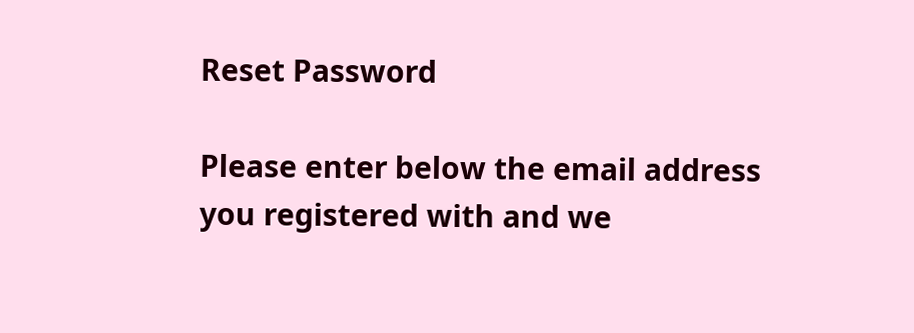Reset Password

Please enter below the email address you registered with and we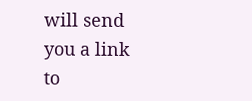will send you a link to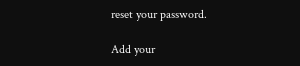reset your password.

Add your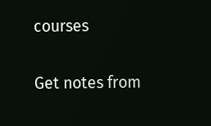courses

Get notes from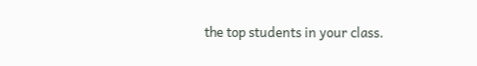the top students in your class.